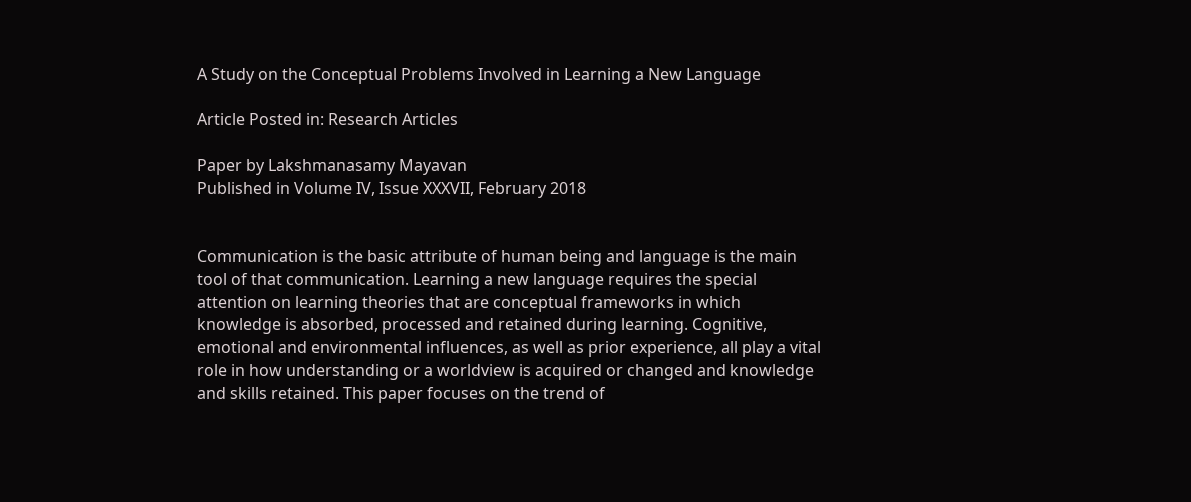A Study on the Conceptual Problems Involved in Learning a New Language

Article Posted in: Research Articles

Paper by Lakshmanasamy Mayavan
Published in Volume IV, Issue XXXVII, February 2018


Communication is the basic attribute of human being and language is the main tool of that communication. Learning a new language requires the special attention on learning theories that are conceptual frameworks in which knowledge is absorbed, processed and retained during learning. Cognitive, emotional and environmental influences, as well as prior experience, all play a vital role in how understanding or a worldview is acquired or changed and knowledge and skills retained. This paper focuses on the trend of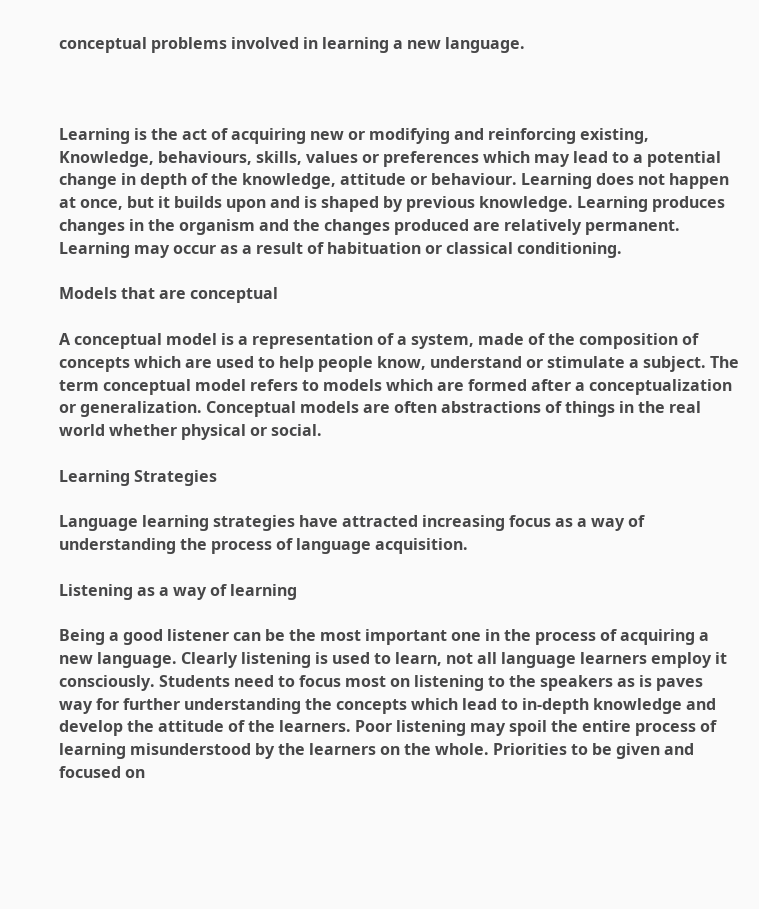conceptual problems involved in learning a new language.



Learning is the act of acquiring new or modifying and reinforcing existing, Knowledge, behaviours, skills, values or preferences which may lead to a potential change in depth of the knowledge, attitude or behaviour. Learning does not happen at once, but it builds upon and is shaped by previous knowledge. Learning produces changes in the organism and the changes produced are relatively permanent. Learning may occur as a result of habituation or classical conditioning.

Models that are conceptual

A conceptual model is a representation of a system, made of the composition of concepts which are used to help people know, understand or stimulate a subject. The term conceptual model refers to models which are formed after a conceptualization or generalization. Conceptual models are often abstractions of things in the real world whether physical or social.

Learning Strategies

Language learning strategies have attracted increasing focus as a way of understanding the process of language acquisition.

Listening as a way of learning

Being a good listener can be the most important one in the process of acquiring a new language. Clearly listening is used to learn, not all language learners employ it consciously. Students need to focus most on listening to the speakers as is paves way for further understanding the concepts which lead to in-depth knowledge and develop the attitude of the learners. Poor listening may spoil the entire process of learning misunderstood by the learners on the whole. Priorities to be given and focused on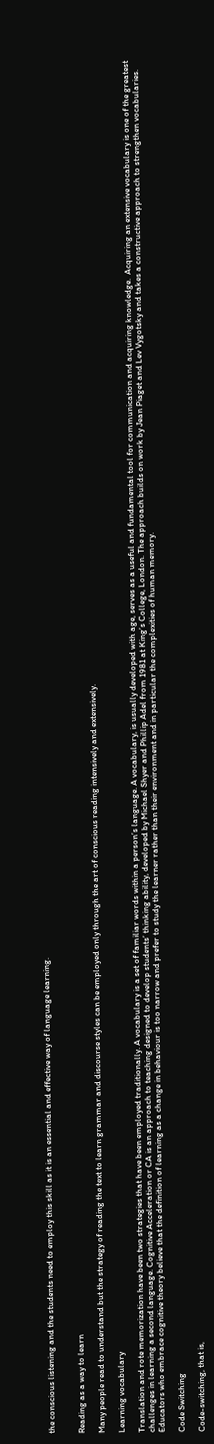the conscious listening and the students need to employ this skill as it is an essential and effective way of language learning.


Reading as a way to learn

Many people read to understand but the strategy of reading the text to learn grammar and discourse styles can be employed only through the art of conscious reading intensively and extensively.

Learning vocabulary

Translation and rote memorization have been two strategies that have been employed traditionally. A vocabulary is a set of familiar words within a person’s language. A vocabulary, is usually developed with age, serves as a useful and fundamental tool for communication and acquiring knowledge.  Acquiring an extensive vocabulary is one of the greatest challenges in learning a second language. Cognitive Acceleration or CA is an approach to teaching designed to develop students’ thinking ability, developed by Michael Shyer and Phillip Adel from 1981 at King’s College, London. The approach builds on work by Jean Piaget and Lev Vygotsky and takes a constructive approach to strengthen vocabularies. Educators who embrace cognitive theory believe that the definition of learning as a change in behaviour is too narrow and prefer to study the learner rather than their environment and in particular the complexities of human memory.

Code Switching

Code-switching, that is,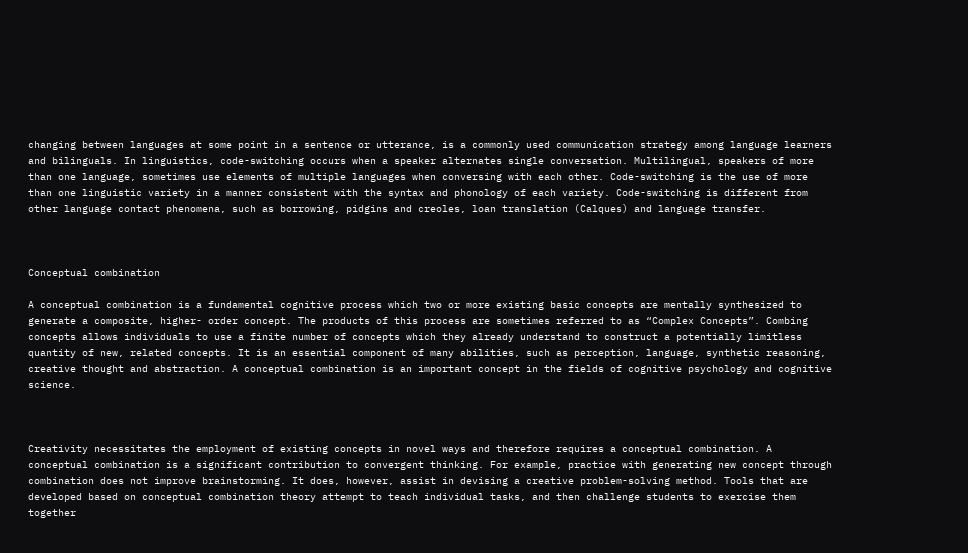changing between languages at some point in a sentence or utterance, is a commonly used communication strategy among language learners and bilinguals. In linguistics, code-switching occurs when a speaker alternates single conversation. Multilingual, speakers of more than one language, sometimes use elements of multiple languages when conversing with each other. Code-switching is the use of more than one linguistic variety in a manner consistent with the syntax and phonology of each variety. Code-switching is different from other language contact phenomena, such as borrowing, pidgins and creoles, loan translation (Calques) and language transfer.



Conceptual combination

A conceptual combination is a fundamental cognitive process which two or more existing basic concepts are mentally synthesized to generate a composite, higher- order concept. The products of this process are sometimes referred to as “Complex Concepts”. Combing concepts allows individuals to use a finite number of concepts which they already understand to construct a potentially limitless quantity of new, related concepts. It is an essential component of many abilities, such as perception, language, synthetic reasoning, creative thought and abstraction. A conceptual combination is an important concept in the fields of cognitive psychology and cognitive science.



Creativity necessitates the employment of existing concepts in novel ways and therefore requires a conceptual combination. A conceptual combination is a significant contribution to convergent thinking. For example, practice with generating new concept through combination does not improve brainstorming. It does, however, assist in devising a creative problem-solving method. Tools that are developed based on conceptual combination theory attempt to teach individual tasks, and then challenge students to exercise them together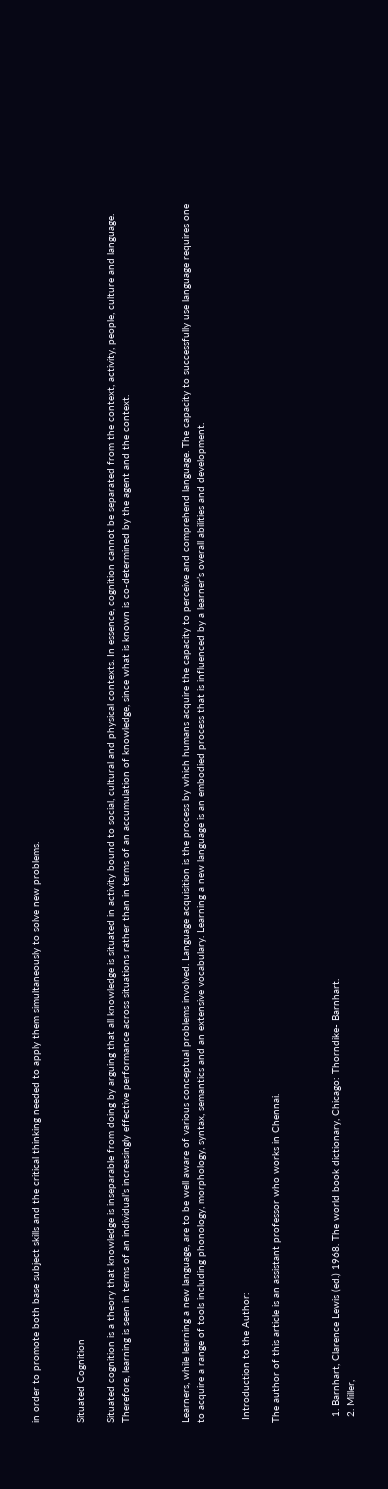in order to promote both base subject skills and the critical thinking needed to apply them simultaneously to solve new problems.


Situated Cognition

Situated cognition is a theory that knowledge is inseparable from doing by arguing that all knowledge is situated in activity bound to social, cultural and physical contexts. In essence, cognition cannot be separated from the context, activity, people, culture and language. Therefore, learning is seen in terms of an individual’s increasingly effective performance across situations rather than in terms of an accumulation of knowledge, since what is known is co-determined by the agent and the context.



Learners, while learning a new language, are to be well aware of various conceptual problems involved. Language acquisition is the process by which humans acquire the capacity to perceive and comprehend language. The capacity to successfully use language requires one to acquire a range of tools including phonology, morphology, syntax, semantics and an extensive vocabulary. Learning a new language is an embodied process that is influenced by a learner’s overall abilities and development.


 Introduction to the Author:

The author of this article is an assistant professor who works in Chennai.



  1. Barnhart, Clarence Lewis (ed.) 1968. The world book dictionary, Chicago: Thorndike- Barnhart.
  2. Miller,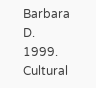Barbara D. 1999. Cultural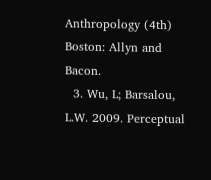Anthropology (4th) Boston: Allyn and Bacon.
  3. Wu, L; Barsalou, L.W. 2009. Perceptual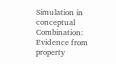Simulation in conceptual Combination: Evidence from property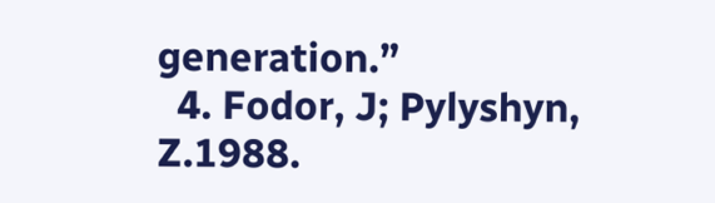generation.”
  4. Fodor, J; Pylyshyn, Z.1988.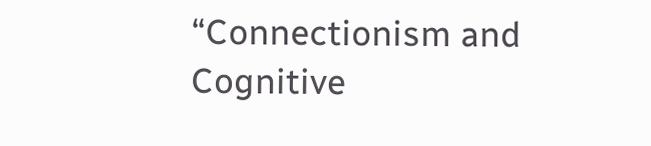“Connectionism and Cognitive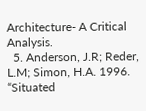Architecture- A Critical Analysis.
  5. Anderson, J.R; Reder, L.M; Simon, H.A. 1996. “Situated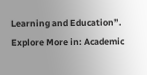Learning and Education”.
Explore More in: Academic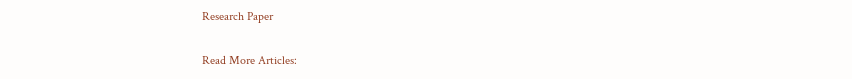Research Paper

Read More Articles: